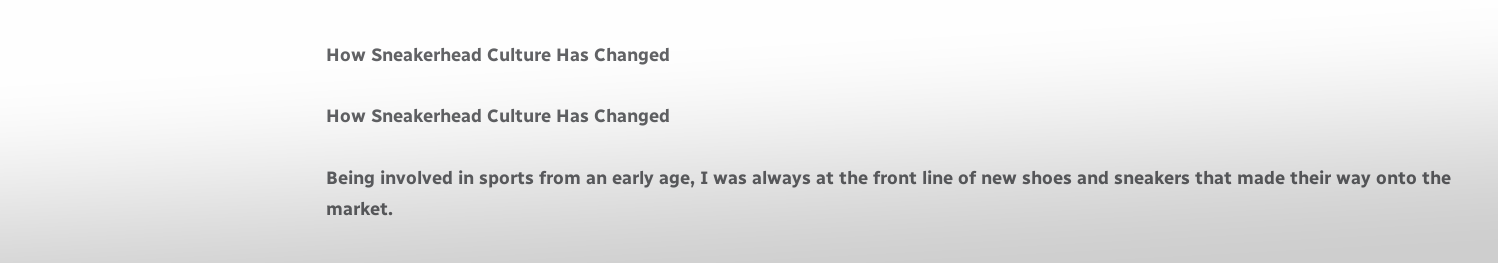How Sneakerhead Culture Has Changed

How Sneakerhead Culture Has Changed

Being involved in sports from an early age, I was always at the front line of new shoes and sneakers that made their way onto the market.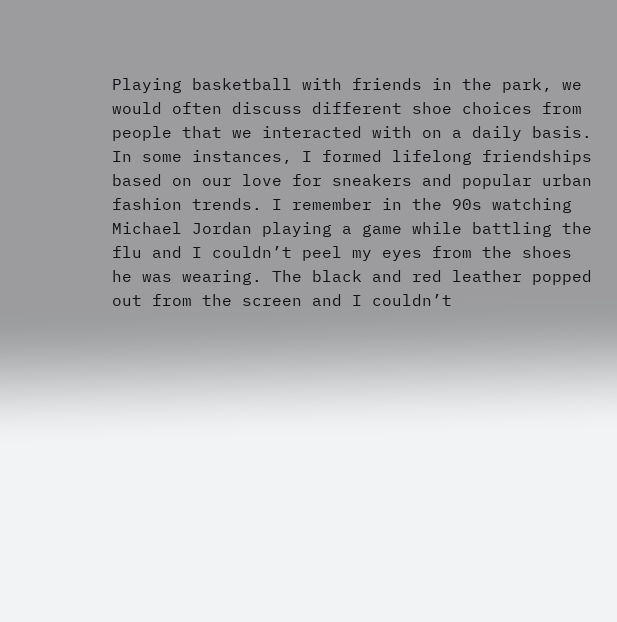Playing basketball with friends in the park, we would often discuss different shoe choices from people that we interacted with on a daily basis. In some instances, I formed lifelong friendships based on our love for sneakers and popular urban fashion trends. I remember in the 90s watching Michael Jordan playing a game while battling the flu and I couldn’t peel my eyes from the shoes he was wearing. The black and red leather popped out from the screen and I couldn’t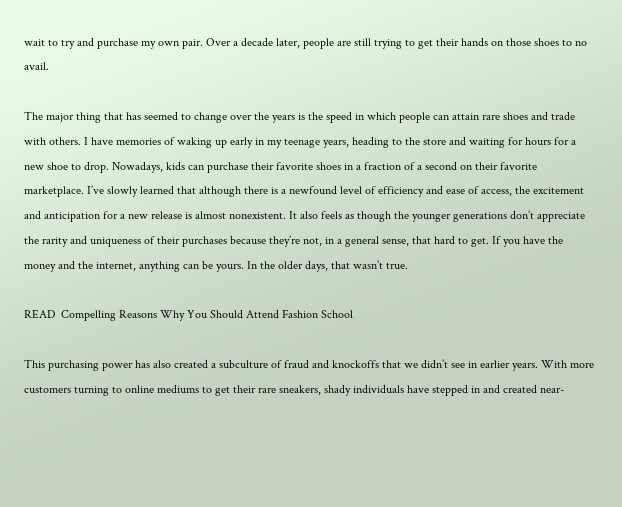wait to try and purchase my own pair. Over a decade later, people are still trying to get their hands on those shoes to no avail.

The major thing that has seemed to change over the years is the speed in which people can attain rare shoes and trade with others. I have memories of waking up early in my teenage years, heading to the store and waiting for hours for a new shoe to drop. Nowadays, kids can purchase their favorite shoes in a fraction of a second on their favorite marketplace. I’ve slowly learned that although there is a newfound level of efficiency and ease of access, the excitement and anticipation for a new release is almost nonexistent. It also feels as though the younger generations don’t appreciate the rarity and uniqueness of their purchases because they’re not, in a general sense, that hard to get. If you have the money and the internet, anything can be yours. In the older days, that wasn’t true.

READ  Compelling Reasons Why You Should Attend Fashion School

This purchasing power has also created a subculture of fraud and knockoffs that we didn’t see in earlier years. With more customers turning to online mediums to get their rare sneakers, shady individuals have stepped in and created near-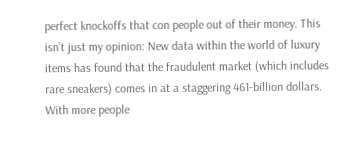perfect knockoffs that con people out of their money. This isn’t just my opinion: New data within the world of luxury items has found that the fraudulent market (which includes rare sneakers) comes in at a staggering 461-billion dollars. With more people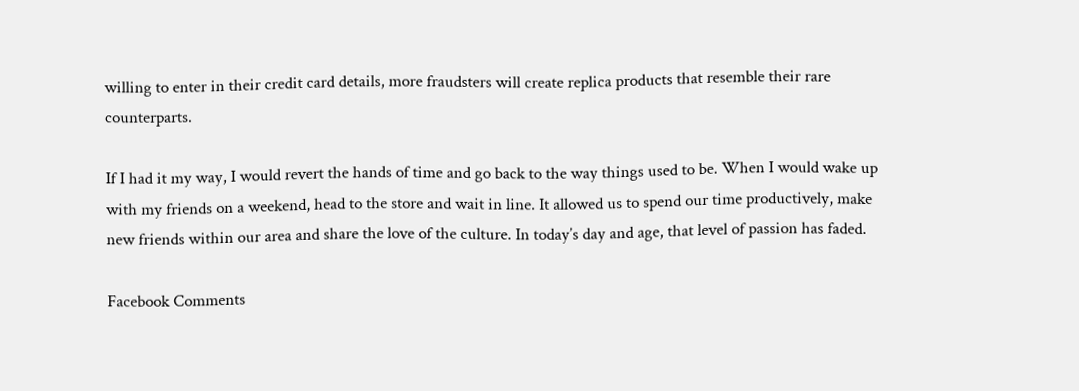willing to enter in their credit card details, more fraudsters will create replica products that resemble their rare counterparts.

If I had it my way, I would revert the hands of time and go back to the way things used to be. When I would wake up with my friends on a weekend, head to the store and wait in line. It allowed us to spend our time productively, make new friends within our area and share the love of the culture. In today’s day and age, that level of passion has faded.

Facebook Comments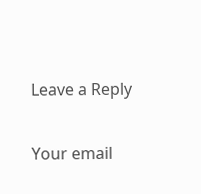Leave a Reply

Your email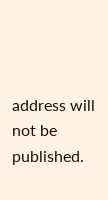address will not be published.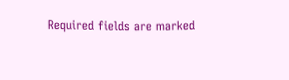Required fields are marked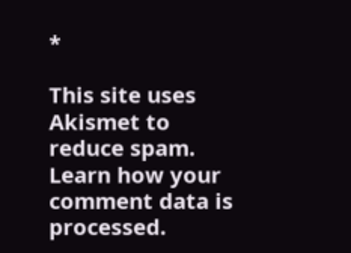*

This site uses Akismet to reduce spam. Learn how your comment data is processed.